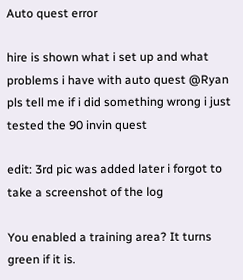Auto quest error

hire is shown what i set up and what problems i have with auto quest @Ryan pls tell me if i did something wrong i just tested the 90 invin quest

edit: 3rd pic was added later i forgot to take a screenshot of the log

You enabled a training area? It turns green if it is.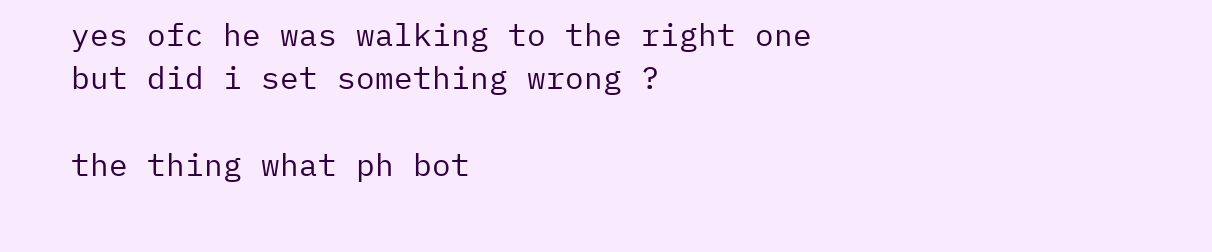yes ofc he was walking to the right one but did i set something wrong ?

the thing what ph bot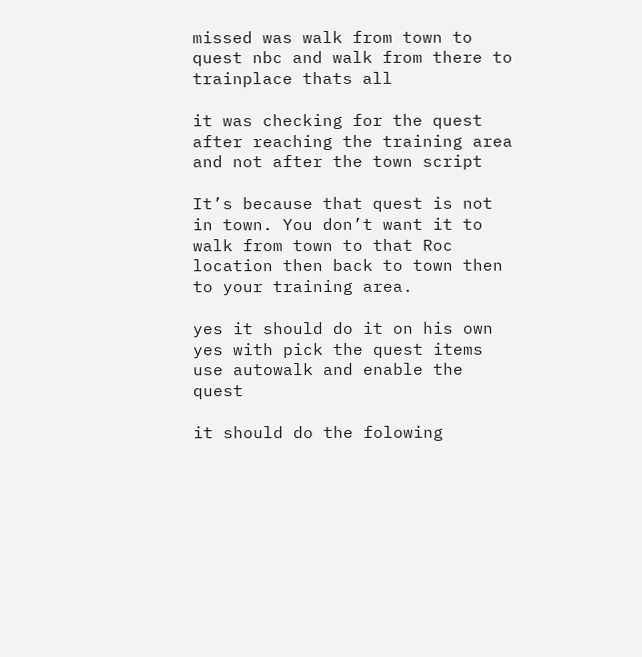missed was walk from town to quest nbc and walk from there to trainplace thats all

it was checking for the quest after reaching the training area and not after the town script

It’s because that quest is not in town. You don’t want it to walk from town to that Roc location then back to town then to your training area.

yes it should do it on his own yes with pick the quest items use autowalk and enable the quest

it should do the folowing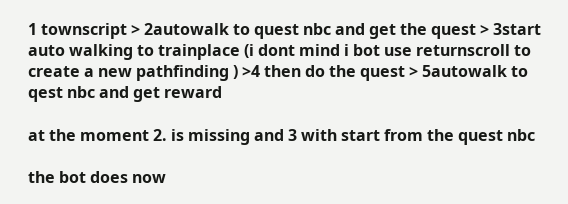1 townscript > 2autowalk to quest nbc and get the quest > 3start auto walking to trainplace (i dont mind i bot use returnscroll to create a new pathfinding ) >4 then do the quest > 5autowalk to qest nbc and get reward

at the moment 2. is missing and 3 with start from the quest nbc

the bot does now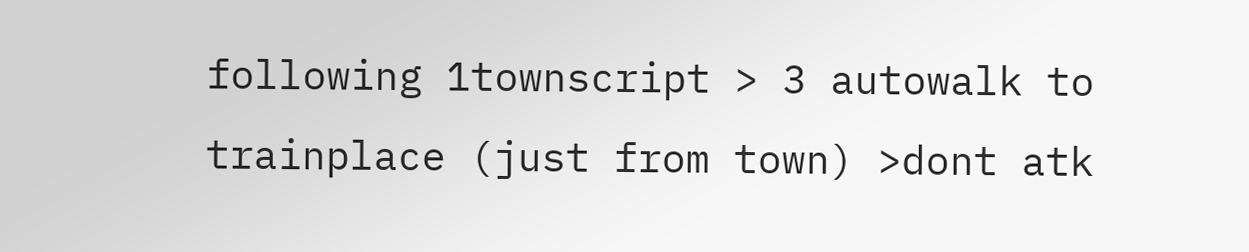following 1townscript > 3 autowalk to trainplace (just from town) >dont atk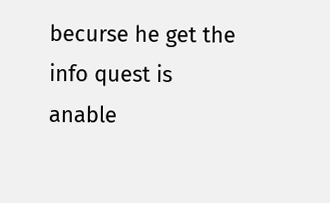becurse he get the info quest is anable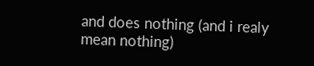and does nothing (and i realy mean nothing)